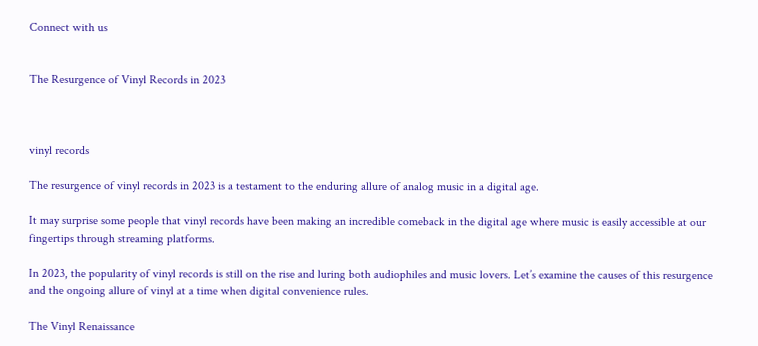Connect with us


The Resurgence of Vinyl Records in 2023



vinyl records

The resurgence of vinyl records in 2023 is a testament to the enduring allure of analog music in a digital age.

It may surprise some people that vinyl records have been making an incredible comeback in the digital age where music is easily accessible at our fingertips through streaming platforms.

In 2023, the popularity of vinyl records is still on the rise and luring both audiophiles and music lovers. Let’s examine the causes of this resurgence and the ongoing allure of vinyl at a time when digital convenience rules.

The Vinyl Renaissance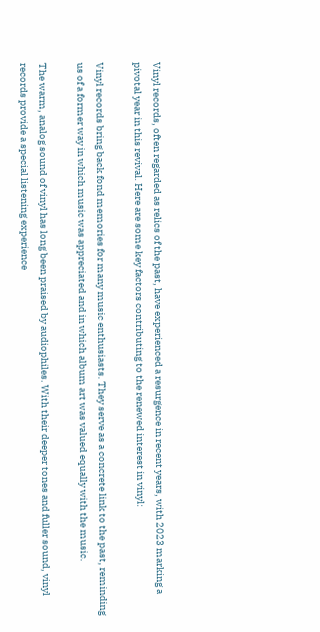Vinyl records, often regarded as relics of the past, have experienced a resurgence in recent years, with 2023 marking a pivotal year in this revival. Here are some key factors contributing to the renewed interest in vinyl:

Vinyl records bring back fond memories for many music enthusiasts. They serve as a concrete link to the past, reminding us of a former way in which music was appreciated and in which album art was valued equally with the music.

The warm, analog sound of vinyl has long been praised by audiophiles. With their deeper tones and fuller sound, vinyl records provide a special listening experience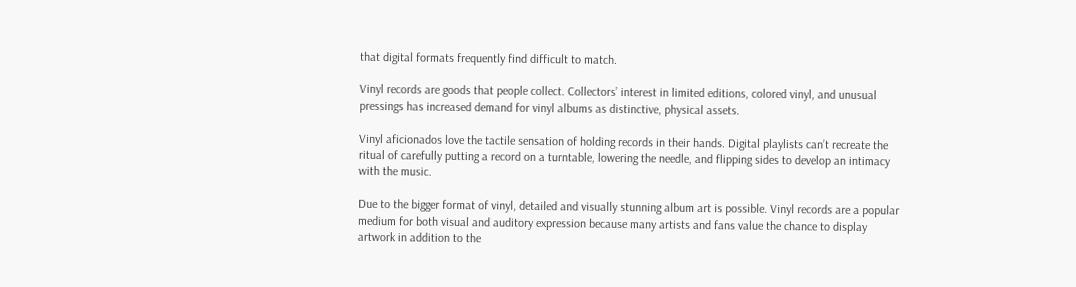that digital formats frequently find difficult to match.

Vinyl records are goods that people collect. Collectors’ interest in limited editions, colored vinyl, and unusual pressings has increased demand for vinyl albums as distinctive, physical assets.

Vinyl aficionados love the tactile sensation of holding records in their hands. Digital playlists can’t recreate the ritual of carefully putting a record on a turntable, lowering the needle, and flipping sides to develop an intimacy with the music.

Due to the bigger format of vinyl, detailed and visually stunning album art is possible. Vinyl records are a popular medium for both visual and auditory expression because many artists and fans value the chance to display artwork in addition to the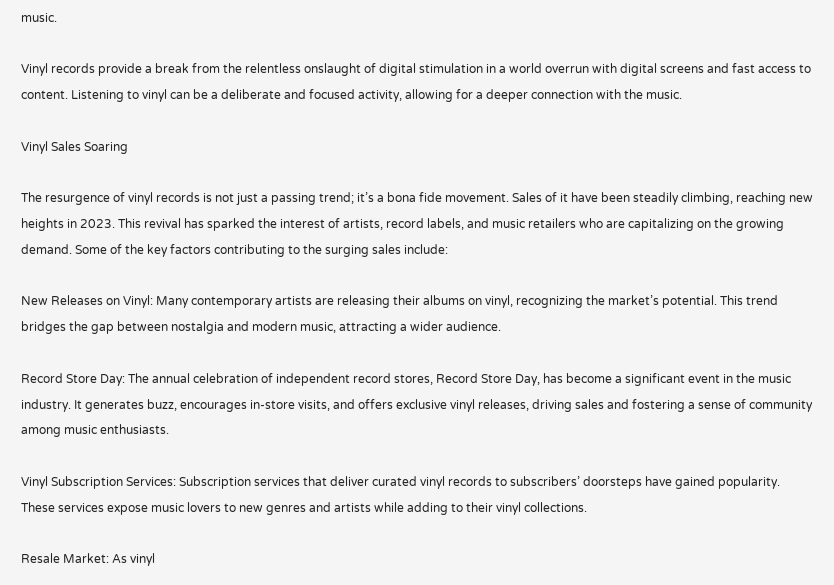music.

Vinyl records provide a break from the relentless onslaught of digital stimulation in a world overrun with digital screens and fast access to content. Listening to vinyl can be a deliberate and focused activity, allowing for a deeper connection with the music.

Vinyl Sales Soaring

The resurgence of vinyl records is not just a passing trend; it’s a bona fide movement. Sales of it have been steadily climbing, reaching new heights in 2023. This revival has sparked the interest of artists, record labels, and music retailers who are capitalizing on the growing demand. Some of the key factors contributing to the surging sales include:

New Releases on Vinyl: Many contemporary artists are releasing their albums on vinyl, recognizing the market’s potential. This trend bridges the gap between nostalgia and modern music, attracting a wider audience.

Record Store Day: The annual celebration of independent record stores, Record Store Day, has become a significant event in the music industry. It generates buzz, encourages in-store visits, and offers exclusive vinyl releases, driving sales and fostering a sense of community among music enthusiasts.

Vinyl Subscription Services: Subscription services that deliver curated vinyl records to subscribers’ doorsteps have gained popularity. These services expose music lovers to new genres and artists while adding to their vinyl collections.

Resale Market: As vinyl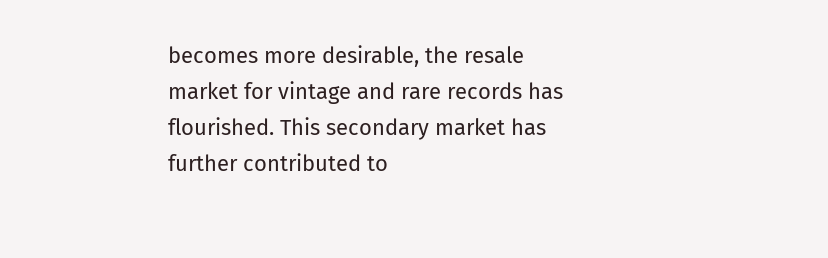becomes more desirable, the resale market for vintage and rare records has flourished. This secondary market has further contributed to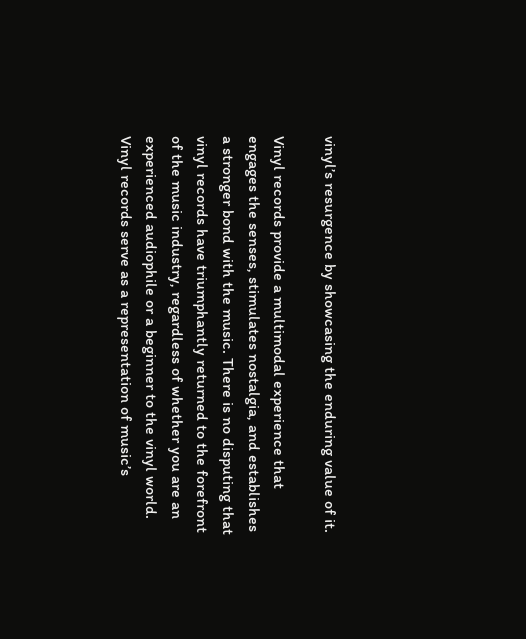vinyl’s resurgence by showcasing the enduring value of it.

Vinyl records provide a multimodal experience that engages the senses, stimulates nostalgia, and establishes a stronger bond with the music. There is no disputing that vinyl records have triumphantly returned to the forefront of the music industry, regardless of whether you are an experienced audiophile or a beginner to the vinyl world. Vinyl records serve as a representation of music’s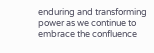enduring and transforming power as we continue to embrace the confluence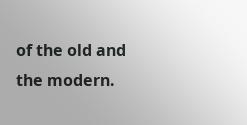of the old and the modern.